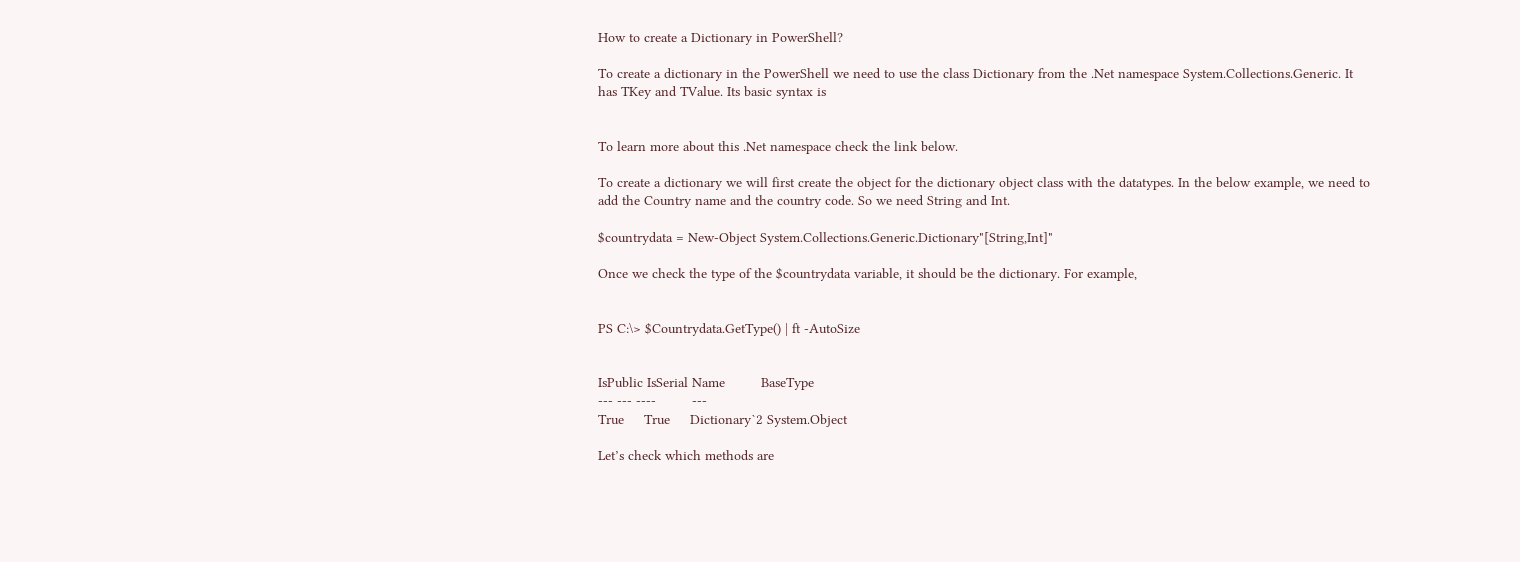How to create a Dictionary in PowerShell?

To create a dictionary in the PowerShell we need to use the class Dictionary from the .Net namespace System.Collections.Generic. It has TKey and TValue. Its basic syntax is


To learn more about this .Net namespace check the link below.

To create a dictionary we will first create the object for the dictionary object class with the datatypes. In the below example, we need to add the Country name and the country code. So we need String and Int.

$countrydata = New-Object System.Collections.Generic.Dictionary"[String,Int]"

Once we check the type of the $countrydata variable, it should be the dictionary. For example,


PS C:\> $Countrydata.GetType() | ft -AutoSize


IsPublic IsSerial Name         BaseType
--- --- ----         ---
True     True     Dictionary`2 System.Object

Let’s check which methods are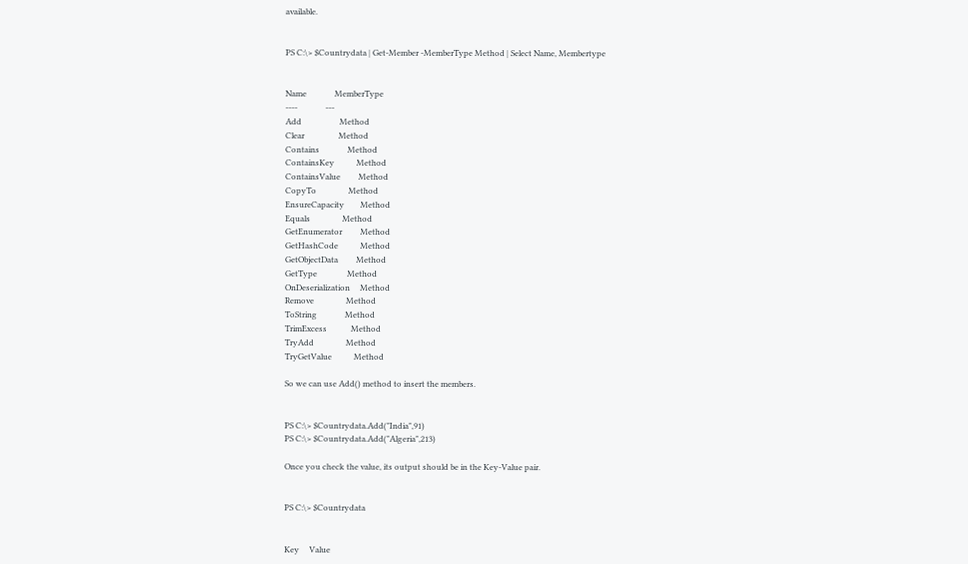available.


PS C:\> $Countrydata | Get-Member -MemberType Method | Select Name, Membertype


Name              MemberType
----              ---
Add                   Method
Clear                 Method
Contains              Method
ContainsKey           Method
ContainsValue         Method
CopyTo                Method
EnsureCapacity        Method
Equals                Method
GetEnumerator         Method
GetHashCode           Method
GetObjectData         Method
GetType               Method
OnDeserialization     Method
Remove                Method
ToString              Method
TrimExcess            Method
TryAdd                Method
TryGetValue           Method

So we can use Add() method to insert the members.


PS C:\> $Countrydata.Add("India",91)
PS C:\> $Countrydata.Add("Algeria",213)

Once you check the value, its output should be in the Key-Value pair.


PS C:\> $Countrydata


Key     Value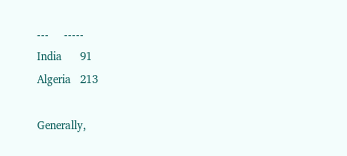---     -----
India      91
Algeria   213

Generally,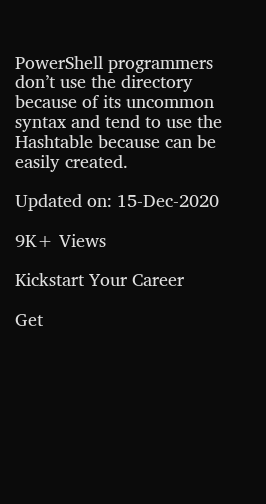PowerShell programmers don’t use the directory because of its uncommon syntax and tend to use the Hashtable because can be easily created.

Updated on: 15-Dec-2020

9K+ Views

Kickstart Your Career

Get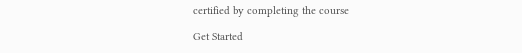certified by completing the course

Get Started